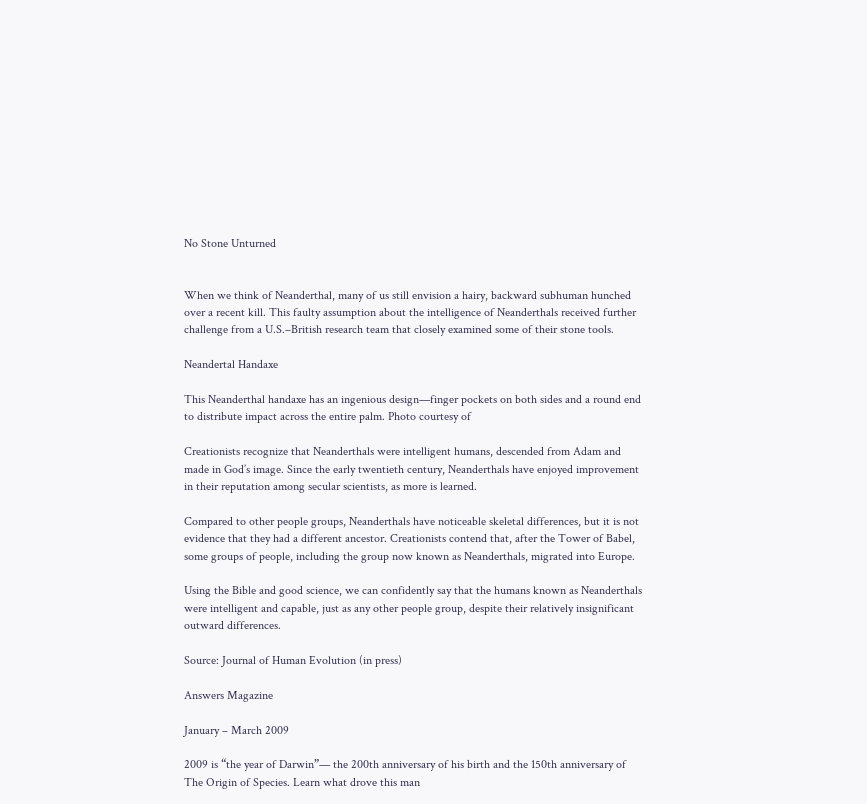No Stone Unturned


When we think of Neanderthal, many of us still envision a hairy, backward subhuman hunched over a recent kill. This faulty assumption about the intelligence of Neanderthals received further challenge from a U.S.–British research team that closely examined some of their stone tools.

Neandertal Handaxe

This Neanderthal handaxe has an ingenious design—finger pockets on both sides and a round end to distribute impact across the entire palm. Photo courtesy of

Creationists recognize that Neanderthals were intelligent humans, descended from Adam and made in God’s image. Since the early twentieth century, Neanderthals have enjoyed improvement in their reputation among secular scientists, as more is learned.

Compared to other people groups, Neanderthals have noticeable skeletal differences, but it is not evidence that they had a different ancestor. Creationists contend that, after the Tower of Babel, some groups of people, including the group now known as Neanderthals, migrated into Europe.

Using the Bible and good science, we can confidently say that the humans known as Neanderthals were intelligent and capable, just as any other people group, despite their relatively insignificant outward differences.

Source: Journal of Human Evolution (in press)

Answers Magazine

January – March 2009

2009 is “the year of Darwin”— the 200th anniversary of his birth and the 150th anniversary of The Origin of Species. Learn what drove this man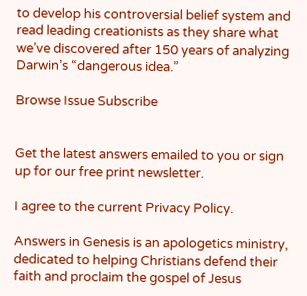to develop his controversial belief system and read leading creationists as they share what we’ve discovered after 150 years of analyzing Darwin’s “dangerous idea.”

Browse Issue Subscribe


Get the latest answers emailed to you or sign up for our free print newsletter.

I agree to the current Privacy Policy.

Answers in Genesis is an apologetics ministry, dedicated to helping Christians defend their faith and proclaim the gospel of Jesus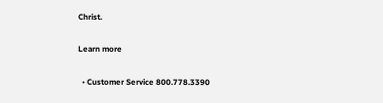Christ.

Learn more

  • Customer Service 800.778.3390